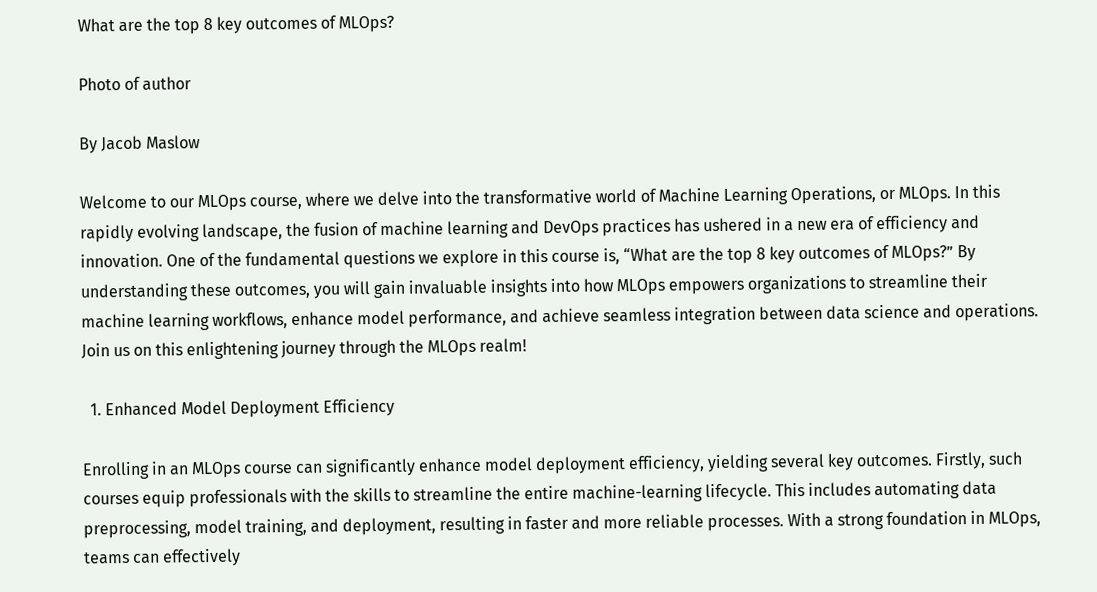What are the top 8 key outcomes of MLOps?

Photo of author

By Jacob Maslow

Welcome to our MLOps course, where we delve into the transformative world of Machine Learning Operations, or MLOps. In this rapidly evolving landscape, the fusion of machine learning and DevOps practices has ushered in a new era of efficiency and innovation. One of the fundamental questions we explore in this course is, “What are the top 8 key outcomes of MLOps?” By understanding these outcomes, you will gain invaluable insights into how MLOps empowers organizations to streamline their machine learning workflows, enhance model performance, and achieve seamless integration between data science and operations. Join us on this enlightening journey through the MLOps realm!

  1. Enhanced Model Deployment Efficiency

Enrolling in an MLOps course can significantly enhance model deployment efficiency, yielding several key outcomes. Firstly, such courses equip professionals with the skills to streamline the entire machine-learning lifecycle. This includes automating data preprocessing, model training, and deployment, resulting in faster and more reliable processes. With a strong foundation in MLOps, teams can effectively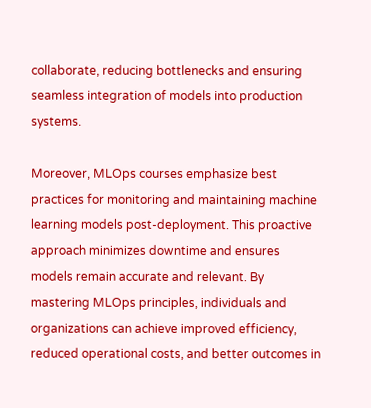collaborate, reducing bottlenecks and ensuring seamless integration of models into production systems.

Moreover, MLOps courses emphasize best practices for monitoring and maintaining machine learning models post-deployment. This proactive approach minimizes downtime and ensures models remain accurate and relevant. By mastering MLOps principles, individuals and organizations can achieve improved efficiency, reduced operational costs, and better outcomes in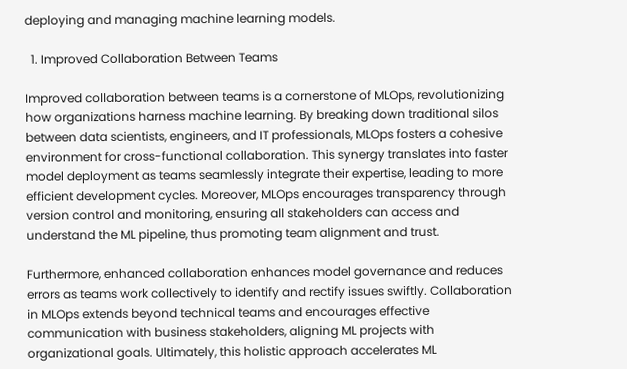deploying and managing machine learning models.

  1. Improved Collaboration Between Teams

Improved collaboration between teams is a cornerstone of MLOps, revolutionizing how organizations harness machine learning. By breaking down traditional silos between data scientists, engineers, and IT professionals, MLOps fosters a cohesive environment for cross-functional collaboration. This synergy translates into faster model deployment as teams seamlessly integrate their expertise, leading to more efficient development cycles. Moreover, MLOps encourages transparency through version control and monitoring, ensuring all stakeholders can access and understand the ML pipeline, thus promoting team alignment and trust.

Furthermore, enhanced collaboration enhances model governance and reduces errors as teams work collectively to identify and rectify issues swiftly. Collaboration in MLOps extends beyond technical teams and encourages effective communication with business stakeholders, aligning ML projects with organizational goals. Ultimately, this holistic approach accelerates ML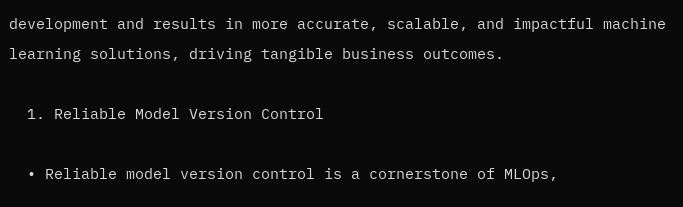development and results in more accurate, scalable, and impactful machine learning solutions, driving tangible business outcomes.

  1. Reliable Model Version Control

  • Reliable model version control is a cornerstone of MLOps,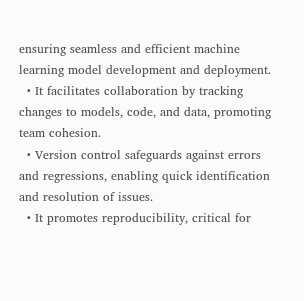ensuring seamless and efficient machine learning model development and deployment.
  • It facilitates collaboration by tracking changes to models, code, and data, promoting team cohesion.
  • Version control safeguards against errors and regressions, enabling quick identification and resolution of issues.
  • It promotes reproducibility, critical for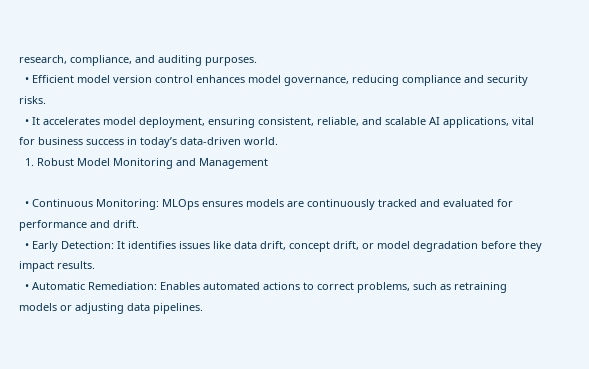research, compliance, and auditing purposes.
  • Efficient model version control enhances model governance, reducing compliance and security risks.
  • It accelerates model deployment, ensuring consistent, reliable, and scalable AI applications, vital for business success in today’s data-driven world.
  1. Robust Model Monitoring and Management

  • Continuous Monitoring: MLOps ensures models are continuously tracked and evaluated for performance and drift.
  • Early Detection: It identifies issues like data drift, concept drift, or model degradation before they impact results.
  • Automatic Remediation: Enables automated actions to correct problems, such as retraining models or adjusting data pipelines.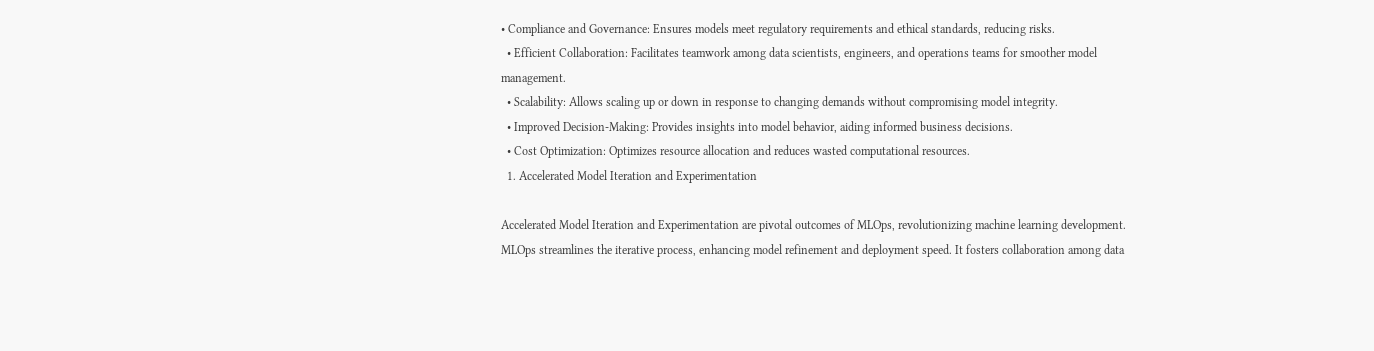• Compliance and Governance: Ensures models meet regulatory requirements and ethical standards, reducing risks.
  • Efficient Collaboration: Facilitates teamwork among data scientists, engineers, and operations teams for smoother model management.
  • Scalability: Allows scaling up or down in response to changing demands without compromising model integrity.
  • Improved Decision-Making: Provides insights into model behavior, aiding informed business decisions.
  • Cost Optimization: Optimizes resource allocation and reduces wasted computational resources.
  1. Accelerated Model Iteration and Experimentation

Accelerated Model Iteration and Experimentation are pivotal outcomes of MLOps, revolutionizing machine learning development. MLOps streamlines the iterative process, enhancing model refinement and deployment speed. It fosters collaboration among data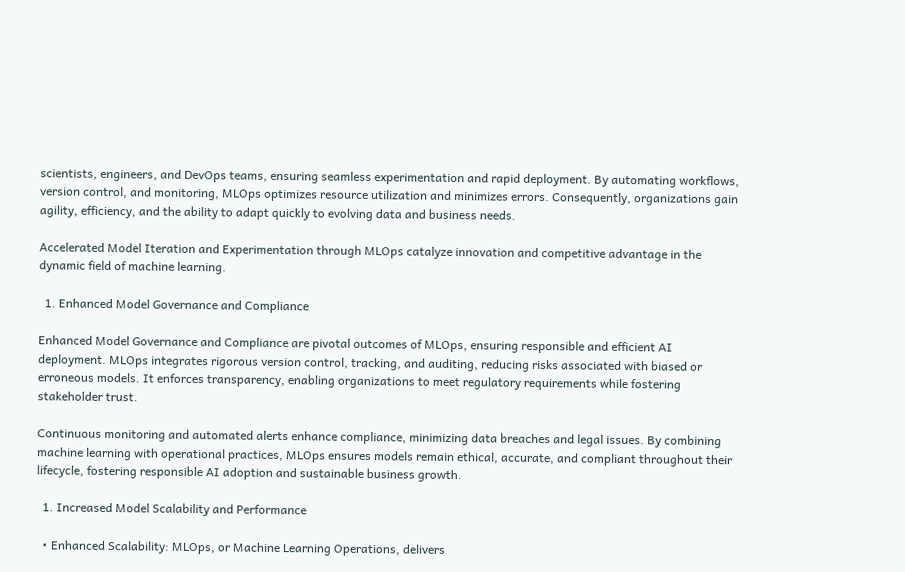scientists, engineers, and DevOps teams, ensuring seamless experimentation and rapid deployment. By automating workflows, version control, and monitoring, MLOps optimizes resource utilization and minimizes errors. Consequently, organizations gain agility, efficiency, and the ability to adapt quickly to evolving data and business needs.

Accelerated Model Iteration and Experimentation through MLOps catalyze innovation and competitive advantage in the dynamic field of machine learning.

  1. Enhanced Model Governance and Compliance

Enhanced Model Governance and Compliance are pivotal outcomes of MLOps, ensuring responsible and efficient AI deployment. MLOps integrates rigorous version control, tracking, and auditing, reducing risks associated with biased or erroneous models. It enforces transparency, enabling organizations to meet regulatory requirements while fostering stakeholder trust.

Continuous monitoring and automated alerts enhance compliance, minimizing data breaches and legal issues. By combining machine learning with operational practices, MLOps ensures models remain ethical, accurate, and compliant throughout their lifecycle, fostering responsible AI adoption and sustainable business growth.

  1. Increased Model Scalability and Performance

  • Enhanced Scalability: MLOps, or Machine Learning Operations, delivers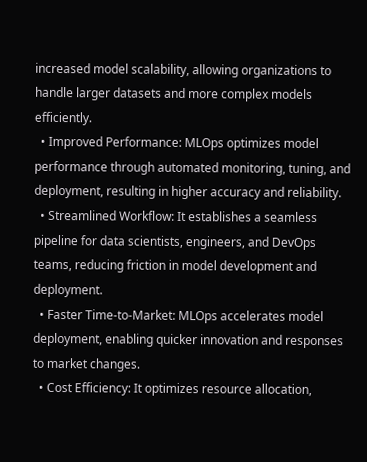increased model scalability, allowing organizations to handle larger datasets and more complex models efficiently.
  • Improved Performance: MLOps optimizes model performance through automated monitoring, tuning, and deployment, resulting in higher accuracy and reliability.
  • Streamlined Workflow: It establishes a seamless pipeline for data scientists, engineers, and DevOps teams, reducing friction in model development and deployment.
  • Faster Time-to-Market: MLOps accelerates model deployment, enabling quicker innovation and responses to market changes.
  • Cost Efficiency: It optimizes resource allocation,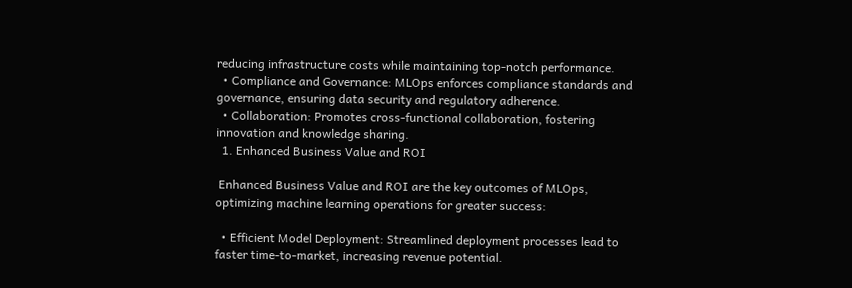reducing infrastructure costs while maintaining top-notch performance.
  • Compliance and Governance: MLOps enforces compliance standards and governance, ensuring data security and regulatory adherence.
  • Collaboration: Promotes cross-functional collaboration, fostering innovation and knowledge sharing.
  1. Enhanced Business Value and ROI

 Enhanced Business Value and ROI are the key outcomes of MLOps, optimizing machine learning operations for greater success:

  • Efficient Model Deployment: Streamlined deployment processes lead to faster time-to-market, increasing revenue potential.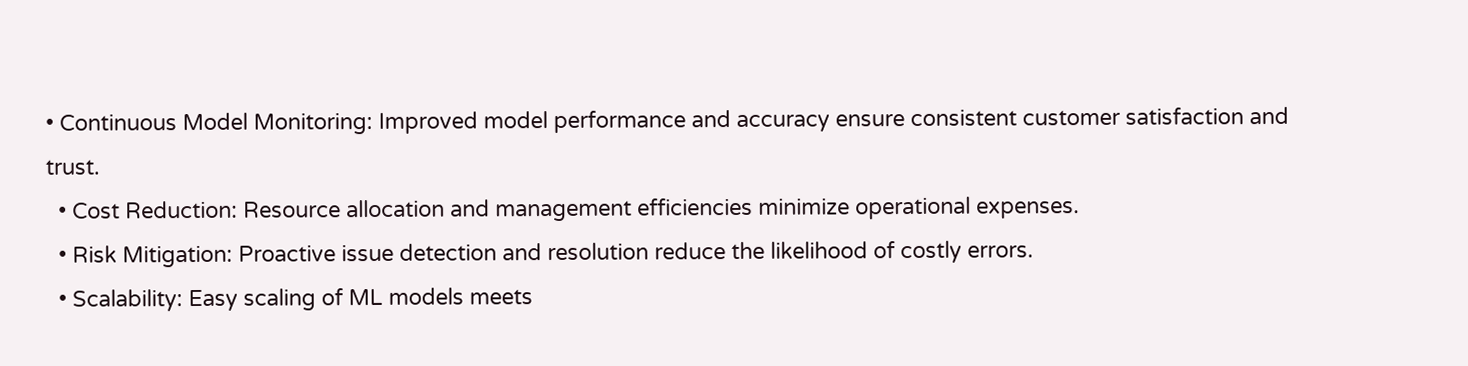• Continuous Model Monitoring: Improved model performance and accuracy ensure consistent customer satisfaction and trust.
  • Cost Reduction: Resource allocation and management efficiencies minimize operational expenses.
  • Risk Mitigation: Proactive issue detection and resolution reduce the likelihood of costly errors.
  • Scalability: Easy scaling of ML models meets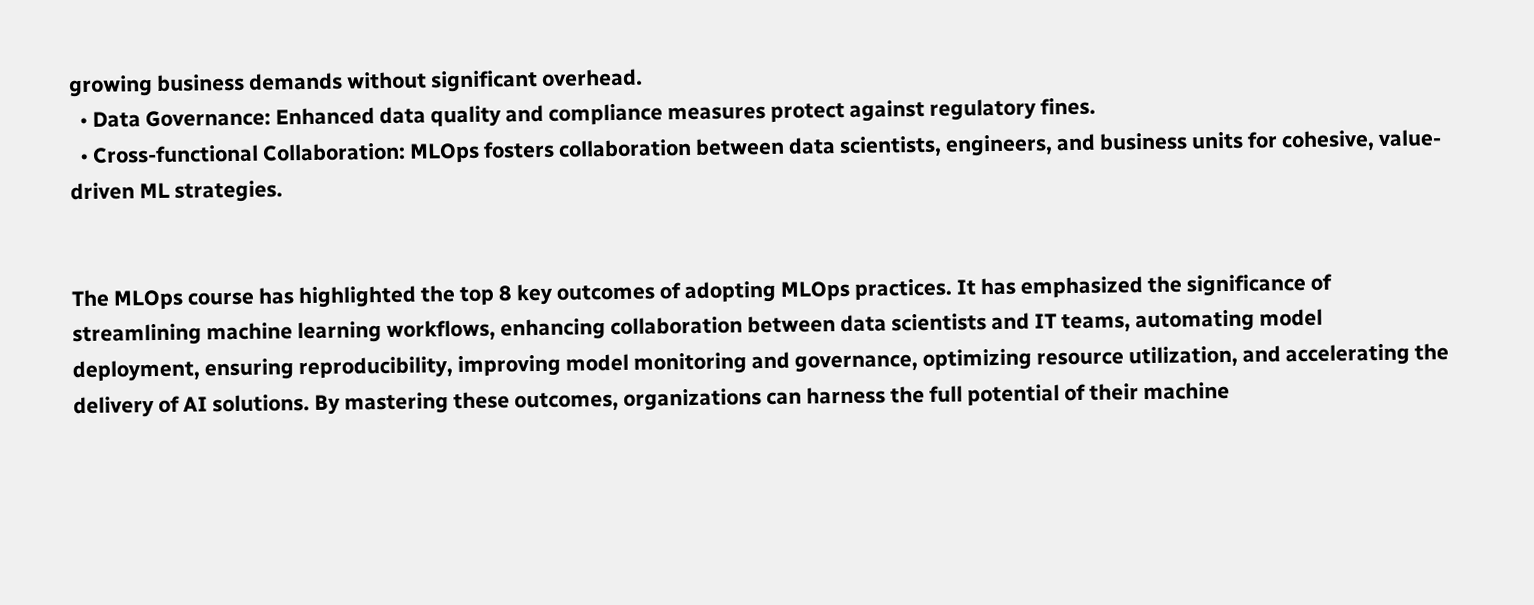growing business demands without significant overhead.
  • Data Governance: Enhanced data quality and compliance measures protect against regulatory fines.
  • Cross-functional Collaboration: MLOps fosters collaboration between data scientists, engineers, and business units for cohesive, value-driven ML strategies.


The MLOps course has highlighted the top 8 key outcomes of adopting MLOps practices. It has emphasized the significance of streamlining machine learning workflows, enhancing collaboration between data scientists and IT teams, automating model deployment, ensuring reproducibility, improving model monitoring and governance, optimizing resource utilization, and accelerating the delivery of AI solutions. By mastering these outcomes, organizations can harness the full potential of their machine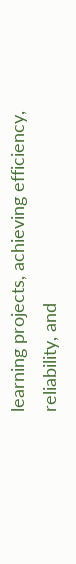learning projects, achieving efficiency, reliability, and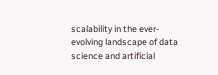scalability in the ever-evolving landscape of data science and artificial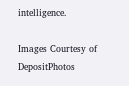intelligence.

Images Courtesy of DepositPhotos